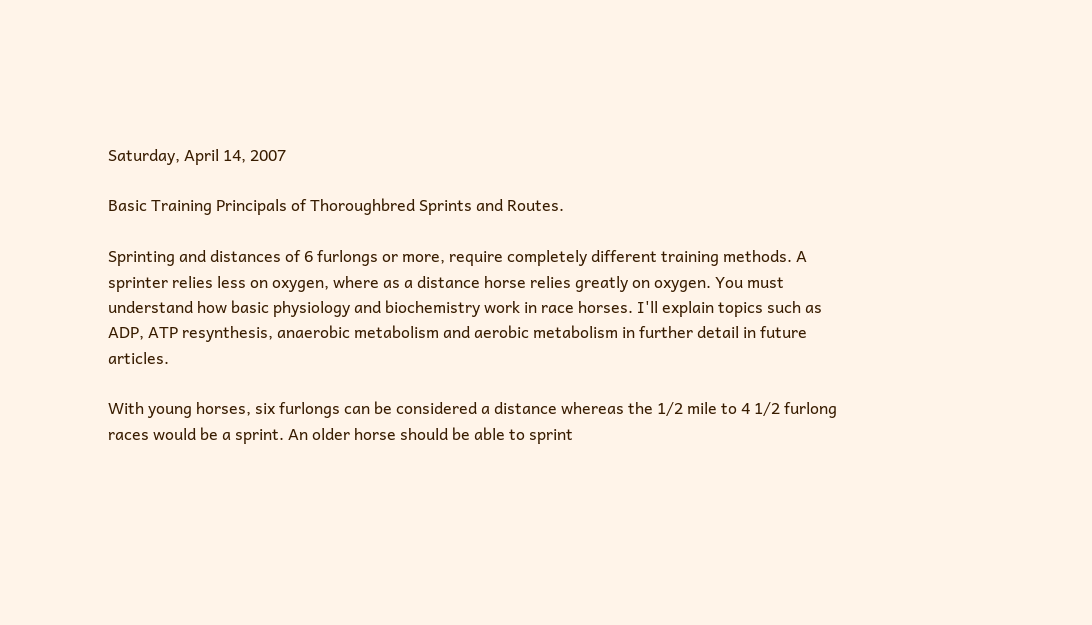Saturday, April 14, 2007

Basic Training Principals of Thoroughbred Sprints and Routes.

Sprinting and distances of 6 furlongs or more, require completely different training methods. A sprinter relies less on oxygen, where as a distance horse relies greatly on oxygen. You must understand how basic physiology and biochemistry work in race horses. I'll explain topics such as ADP, ATP resynthesis, anaerobic metabolism and aerobic metabolism in further detail in future articles.

With young horses, six furlongs can be considered a distance whereas the 1/2 mile to 4 1/2 furlong races would be a sprint. An older horse should be able to sprint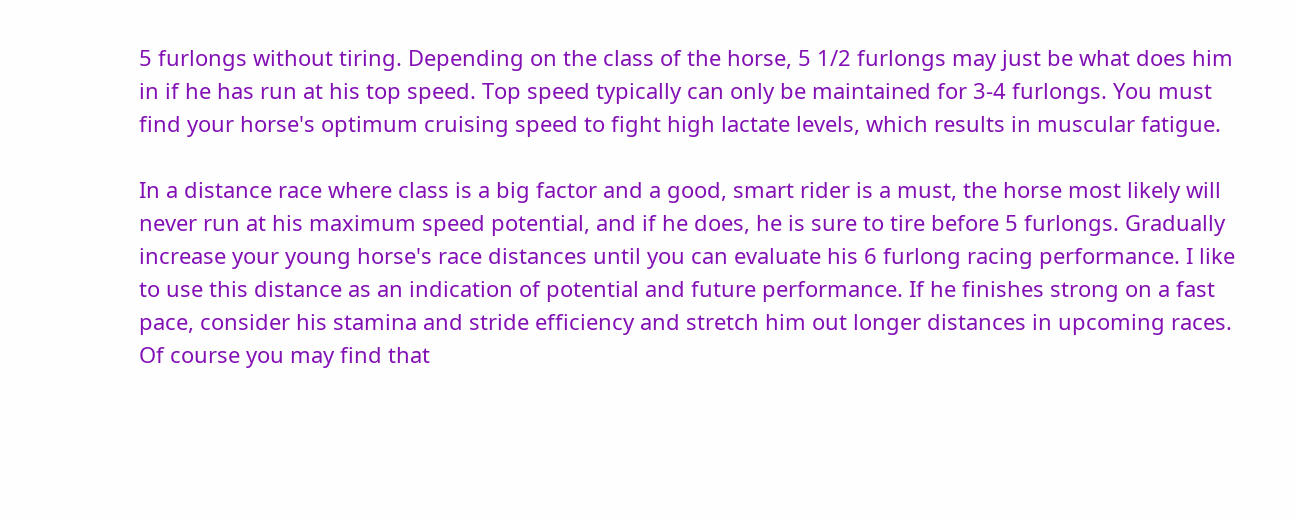5 furlongs without tiring. Depending on the class of the horse, 5 1/2 furlongs may just be what does him in if he has run at his top speed. Top speed typically can only be maintained for 3-4 furlongs. You must find your horse's optimum cruising speed to fight high lactate levels, which results in muscular fatigue.

In a distance race where class is a big factor and a good, smart rider is a must, the horse most likely will never run at his maximum speed potential, and if he does, he is sure to tire before 5 furlongs. Gradually increase your young horse's race distances until you can evaluate his 6 furlong racing performance. I like to use this distance as an indication of potential and future performance. If he finishes strong on a fast pace, consider his stamina and stride efficiency and stretch him out longer distances in upcoming races. Of course you may find that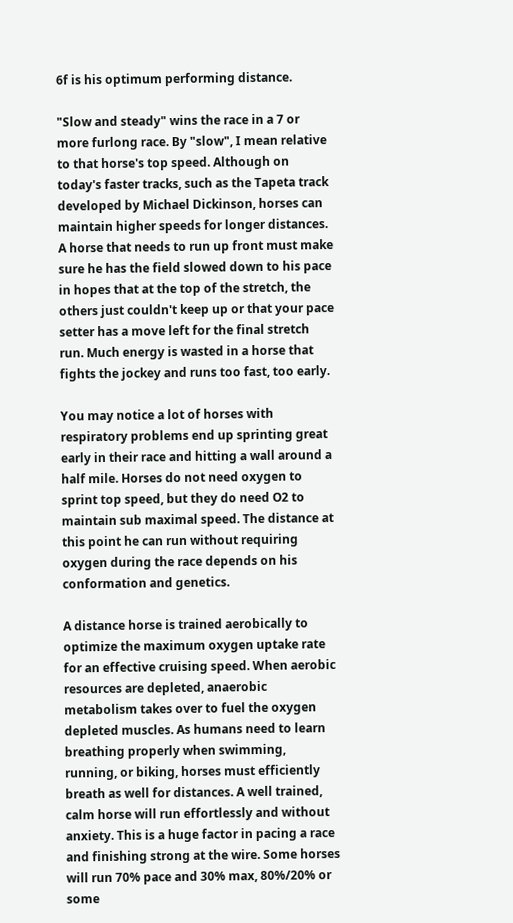6f is his optimum performing distance.

"Slow and steady" wins the race in a 7 or more furlong race. By "slow", I mean relative to that horse's top speed. Although on today's faster tracks, such as the Tapeta track developed by Michael Dickinson, horses can maintain higher speeds for longer distances. A horse that needs to run up front must make sure he has the field slowed down to his pace in hopes that at the top of the stretch, the others just couldn't keep up or that your pace setter has a move left for the final stretch run. Much energy is wasted in a horse that fights the jockey and runs too fast, too early.

You may notice a lot of horses with respiratory problems end up sprinting great early in their race and hitting a wall around a half mile. Horses do not need oxygen to sprint top speed, but they do need O2 to maintain sub maximal speed. The distance at this point he can run without requiring oxygen during the race depends on his conformation and genetics.

A distance horse is trained aerobically to optimize the maximum oxygen uptake rate for an effective cruising speed. When aerobic resources are depleted, anaerobic metabolism takes over to fuel the oxygen depleted muscles. As humans need to learn breathing properly when swimming, running, or biking, horses must efficiently breath as well for distances. A well trained, calm horse will run effortlessly and without anxiety. This is a huge factor in pacing a race and finishing strong at the wire. Some horses will run 70% pace and 30% max, 80%/20% or some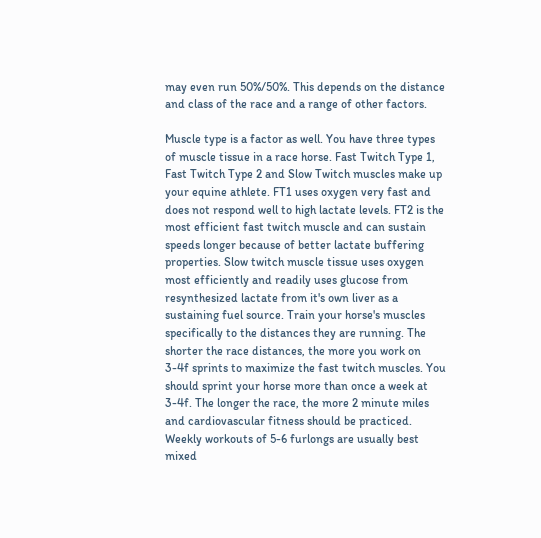may even run 50%/50%. This depends on the distance and class of the race and a range of other factors.

Muscle type is a factor as well. You have three types of muscle tissue in a race horse. Fast Twitch Type 1, Fast Twitch Type 2 and Slow Twitch muscles make up your equine athlete. FT1 uses oxygen very fast and does not respond well to high lactate levels. FT2 is the most efficient fast twitch muscle and can sustain speeds longer because of better lactate buffering properties. Slow twitch muscle tissue uses oxygen most efficiently and readily uses glucose from resynthesized lactate from it's own liver as a sustaining fuel source. Train your horse's muscles specifically to the distances they are running. The shorter the race distances, the more you work on 3-4f sprints to maximize the fast twitch muscles. You should sprint your horse more than once a week at 3-4f. The longer the race, the more 2 minute miles and cardiovascular fitness should be practiced. Weekly workouts of 5-6 furlongs are usually best mixed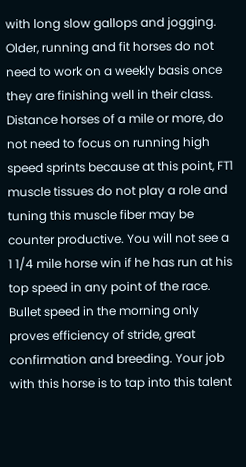with long slow gallops and jogging. Older, running and fit horses do not need to work on a weekly basis once they are finishing well in their class. Distance horses of a mile or more, do not need to focus on running high speed sprints because at this point, FT1 muscle tissues do not play a role and tuning this muscle fiber may be counter productive. You will not see a 1 1/4 mile horse win if he has run at his top speed in any point of the race. Bullet speed in the morning only proves efficiency of stride, great confirmation and breeding. Your job with this horse is to tap into this talent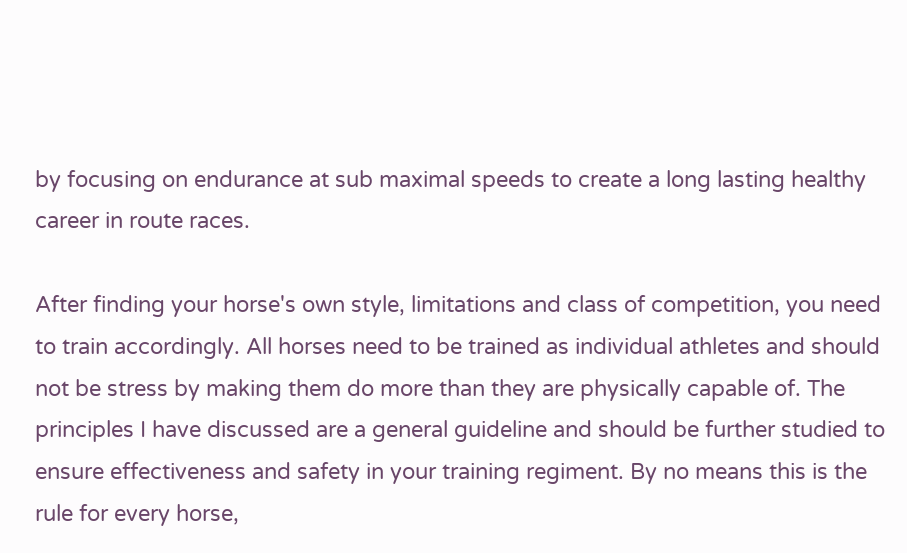by focusing on endurance at sub maximal speeds to create a long lasting healthy career in route races.

After finding your horse's own style, limitations and class of competition, you need to train accordingly. All horses need to be trained as individual athletes and should not be stress by making them do more than they are physically capable of. The principles I have discussed are a general guideline and should be further studied to ensure effectiveness and safety in your training regiment. By no means this is the rule for every horse,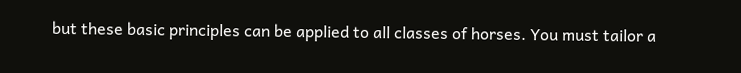but these basic principles can be applied to all classes of horses. You must tailor a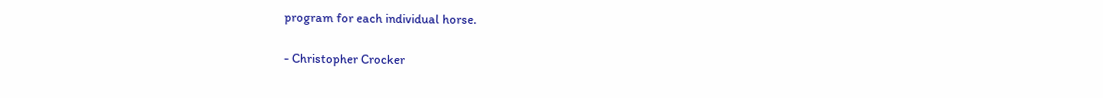program for each individual horse.

- Christopher Crocker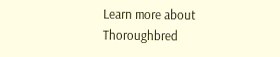Learn more about Thoroughbred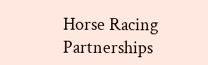Horse Racing Partnerships